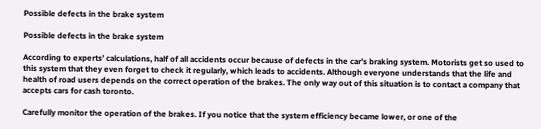Possible defects in the brake system

Possible defects in the brake system

According to experts’ calculations, half of all accidents occur because of defects in the car’s braking system. Motorists get so used to this system that they even forget to check it regularly, which leads to accidents. Although everyone understands that the life and health of road users depends on the correct operation of the brakes. The only way out of this situation is to contact a company that accepts cars for cash toronto.

Carefully monitor the operation of the brakes. If you notice that the system efficiency became lower, or one of the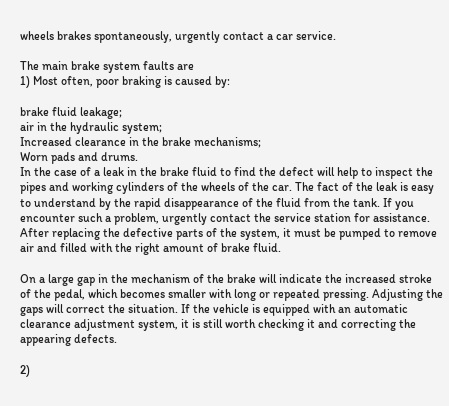wheels brakes spontaneously, urgently contact a car service.

The main brake system faults are
1) Most often, poor braking is caused by:

brake fluid leakage;
air in the hydraulic system;
Increased clearance in the brake mechanisms;
Worn pads and drums.
In the case of a leak in the brake fluid to find the defect will help to inspect the pipes and working cylinders of the wheels of the car. The fact of the leak is easy to understand by the rapid disappearance of the fluid from the tank. If you encounter such a problem, urgently contact the service station for assistance. After replacing the defective parts of the system, it must be pumped to remove air and filled with the right amount of brake fluid.

On a large gap in the mechanism of the brake will indicate the increased stroke of the pedal, which becomes smaller with long or repeated pressing. Adjusting the gaps will correct the situation. If the vehicle is equipped with an automatic clearance adjustment system, it is still worth checking it and correcting the appearing defects.

2)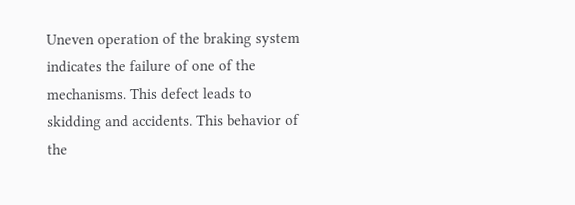Uneven operation of the braking system indicates the failure of one of the mechanisms. This defect leads to skidding and accidents. This behavior of the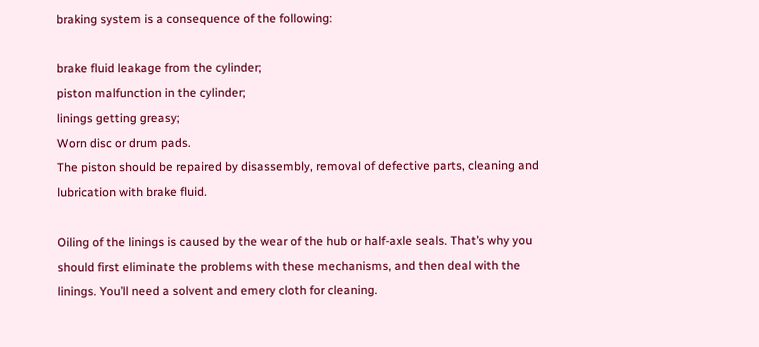braking system is a consequence of the following:

brake fluid leakage from the cylinder;
piston malfunction in the cylinder;
linings getting greasy;
Worn disc or drum pads.
The piston should be repaired by disassembly, removal of defective parts, cleaning and lubrication with brake fluid.

Oiling of the linings is caused by the wear of the hub or half-axle seals. That’s why you should first eliminate the problems with these mechanisms, and then deal with the linings. You’ll need a solvent and emery cloth for cleaning.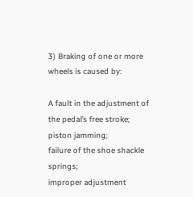3) Braking of one or more wheels is caused by:

A fault in the adjustment of the pedal’s free stroke;
piston jamming;
failure of the shoe shackle springs;
improper adjustment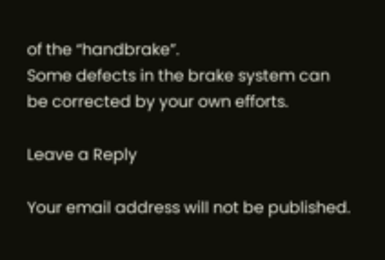of the “handbrake”.
Some defects in the brake system can be corrected by your own efforts.

Leave a Reply

Your email address will not be published.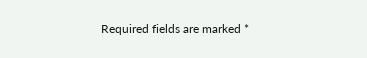Required fields are marked *